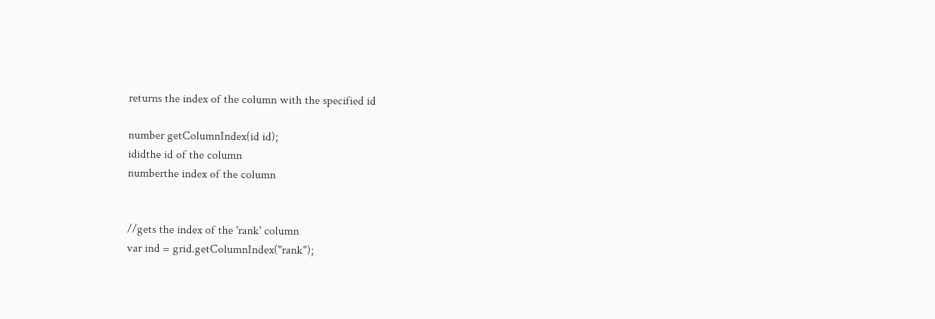returns the index of the column with the specified id

number getColumnIndex(id id);
ididthe id of the column
numberthe index of the column


//gets the index of the 'rank' column
var ind = grid.getColumnIndex("rank");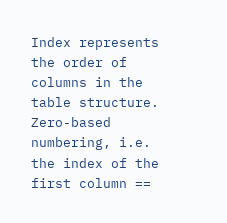Index represents the order of columns in the table structure.
Zero-based numbering, i.e. the index of the first column ==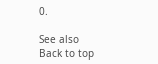0.

See also
Back to top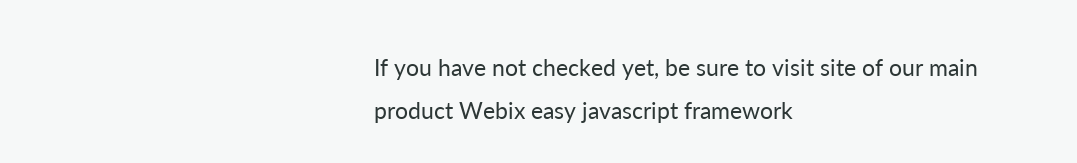If you have not checked yet, be sure to visit site of our main product Webix easy javascript framework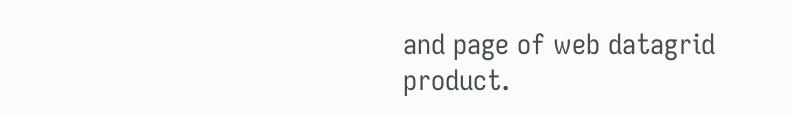and page of web datagrid product.